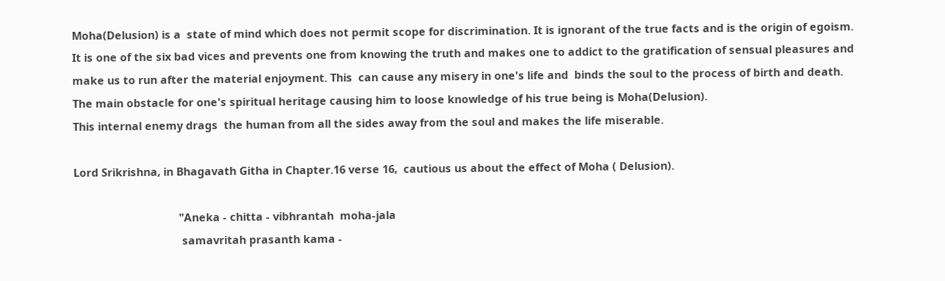Moha(Delusion) is a  state of mind which does not permit scope for discrimination. It is ignorant of the true facts and is the origin of egoism. It is one of the six bad vices and prevents one from knowing the truth and makes one to addict to the gratification of sensual pleasures and make us to run after the material enjoyment. This  can cause any misery in one's life and  binds the soul to the process of birth and death.  The main obstacle for one's spiritual heritage causing him to loose knowledge of his true being is Moha(Delusion).
This internal enemy drags  the human from all the sides away from the soul and makes the life miserable.

Lord Srikrishna, in Bhagavath Githa in Chapter.16 verse 16,  cautious us about the effect of Moha ( Delusion).

                                   "Aneka - chitta - vibhrantah  moha-jala
                                    samavritah prasanth kama -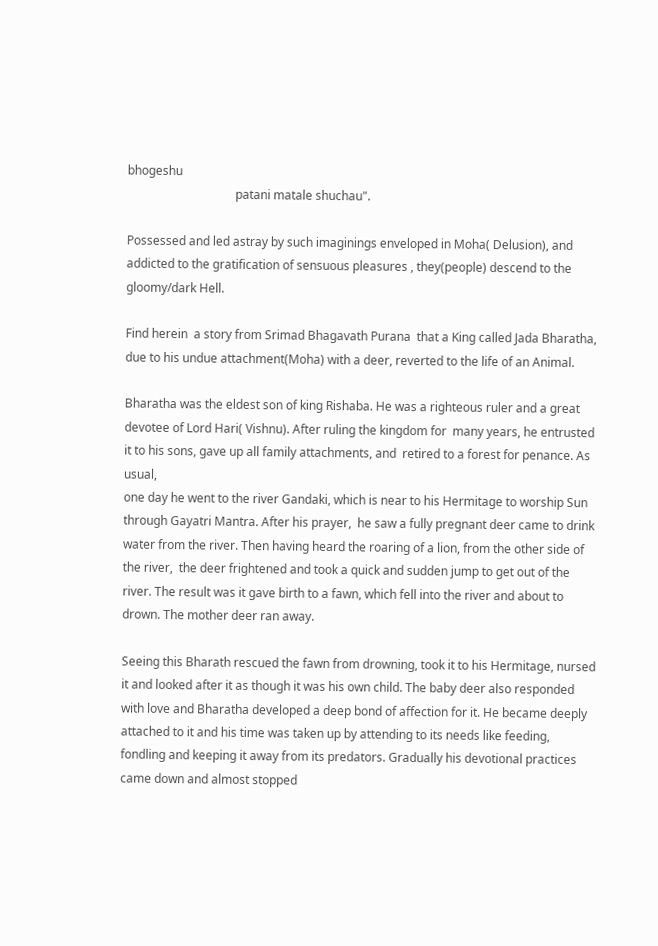bhogeshu
                                    patani matale shuchau".

Possessed and led astray by such imaginings enveloped in Moha( Delusion), and addicted to the gratification of sensuous pleasures , they(people) descend to the gloomy/dark Hell.

Find herein  a story from Srimad Bhagavath Purana  that a King called Jada Bharatha,  due to his undue attachment(Moha) with a deer, reverted to the life of an Animal.

Bharatha was the eldest son of king Rishaba. He was a righteous ruler and a great devotee of Lord Hari( Vishnu). After ruling the kingdom for  many years, he entrusted it to his sons, gave up all family attachments, and  retired to a forest for penance. As usual,
one day he went to the river Gandaki, which is near to his Hermitage to worship Sun through Gayatri Mantra. After his prayer,  he saw a fully pregnant deer came to drink water from the river. Then having heard the roaring of a lion, from the other side of the river,  the deer frightened and took a quick and sudden jump to get out of the river. The result was it gave birth to a fawn, which fell into the river and about to drown. The mother deer ran away.

Seeing this Bharath rescued the fawn from drowning, took it to his Hermitage, nursed it and looked after it as though it was his own child. The baby deer also responded with love and Bharatha developed a deep bond of affection for it. He became deeply attached to it and his time was taken up by attending to its needs like feeding, fondling and keeping it away from its predators. Gradually his devotional practices came down and almost stopped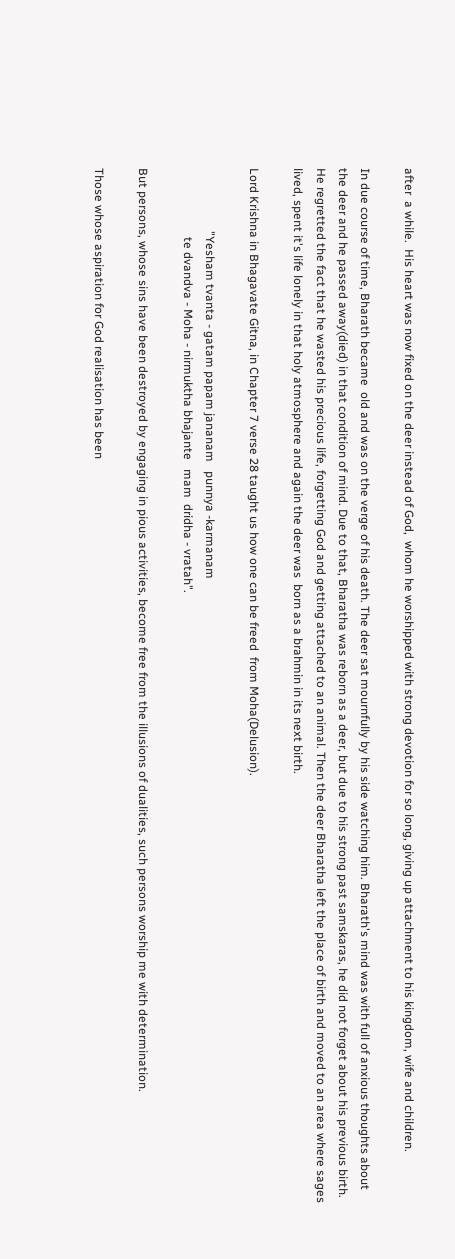after  a while.  His heart was now fixed on the deer instead of God,  whom he worshipped with strong devotion for so long, giving up attachment to his kingdom, wife and children.

In due course of time, Bharath became  old and was on the verge of his death. The deer sat mournfully by his side watching him. Bharath's mind was with full of anxious thoughts about the deer and he passed away(died) in that condition of mind. Due to that, Bharatha was reborn as a deer, but due to his strong past samskaras, he did not forget about his previous birth.  He regretted the fact that he wasted his precious life, forgetting God and getting attached to an animal. Then the deer Bharatha left the place of birth and moved to an area where sages lived, spent it's life lonely in that holy atmosphere and again the deer was  born as a brahmin in its next birth.

Lord Krishna in Bhagavate Gitna, in Chapter 7 verse 28 taught us how one can be freed  from Moha(Delusion).

                     "Yesham tvanta - gatam papam jananam   punnya -karmanam
                       te dvandva - Moha - nirmuktha bhajante   mam  dridha - vratah".

But persons, whose sins have been destroyed by engaging in pious activities, become free from the illusions of dualities, such persons worship me with determination.

Those whose aspiration for God realisation has been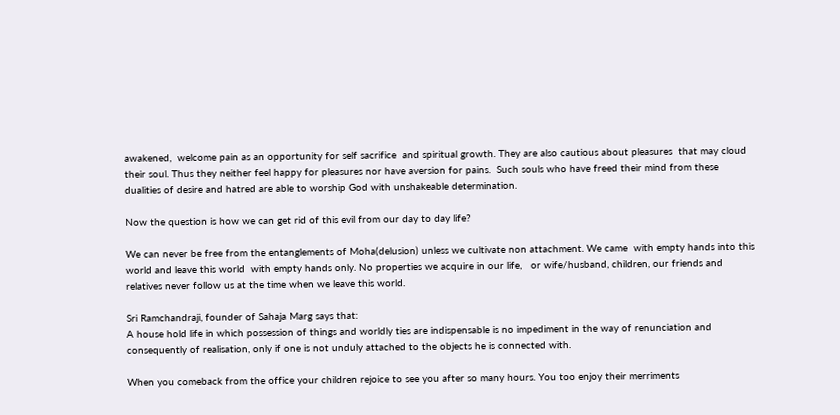awakened,  welcome pain as an opportunity for self sacrifice  and spiritual growth. They are also cautious about pleasures  that may cloud their soul. Thus they neither feel happy for pleasures nor have aversion for pains.  Such souls who have freed their mind from these
dualities of desire and hatred are able to worship God with unshakeable determination.

Now the question is how we can get rid of this evil from our day to day life?

We can never be free from the entanglements of Moha(delusion) unless we cultivate non attachment. We came  with empty hands into this world and leave this world  with empty hands only. No properties we acquire in our life,   or wife/husband, children, our friends and relatives never follow us at the time when we leave this world.

Sri Ramchandraji, founder of Sahaja Marg says that:
A house hold life in which possession of things and worldly ties are indispensable is no impediment in the way of renunciation and consequently of realisation, only if one is not unduly attached to the objects he is connected with.

When you comeback from the office your children rejoice to see you after so many hours. You too enjoy their merriments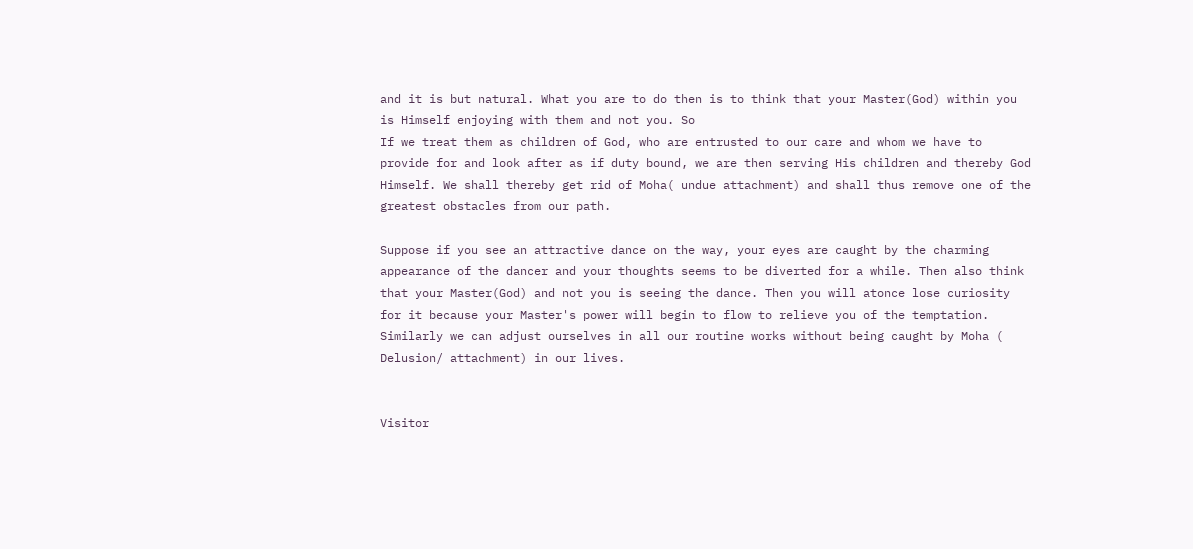and it is but natural. What you are to do then is to think that your Master(God) within you is Himself enjoying with them and not you. So
If we treat them as children of God, who are entrusted to our care and whom we have to provide for and look after as if duty bound, we are then serving His children and thereby God Himself. We shall thereby get rid of Moha( undue attachment) and shall thus remove one of the greatest obstacles from our path.

Suppose if you see an attractive dance on the way, your eyes are caught by the charming appearance of the dancer and your thoughts seems to be diverted for a while. Then also think that your Master(God) and not you is seeing the dance. Then you will atonce lose curiosity for it because your Master's power will begin to flow to relieve you of the temptation.
Similarly we can adjust ourselves in all our routine works without being caught by Moha ( Delusion/ attachment) in our lives.


Visitor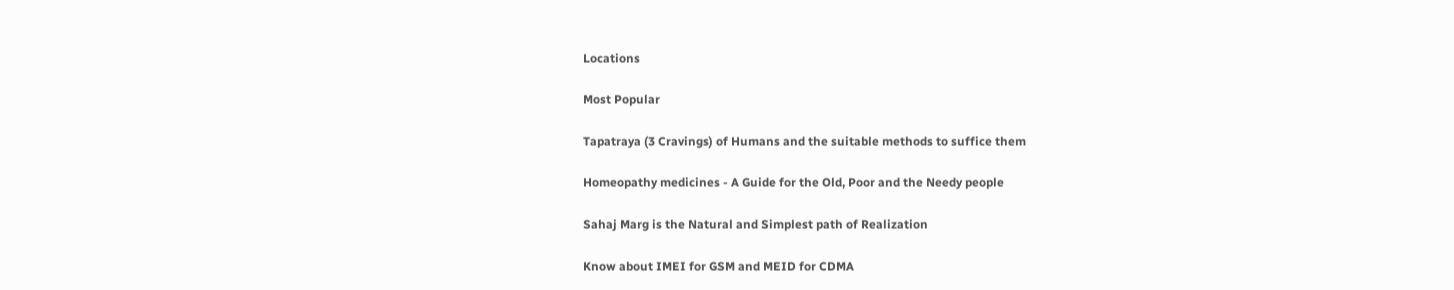Locations

Most Popular

Tapatraya (3 Cravings) of Humans and the suitable methods to suffice them

Homeopathy medicines - A Guide for the Old, Poor and the Needy people

Sahaj Marg is the Natural and Simplest path of Realization

Know about IMEI for GSM and MEID for CDMA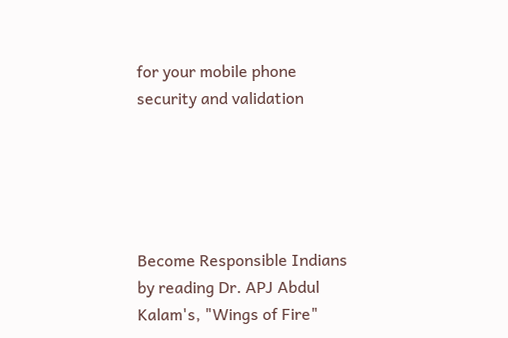for your mobile phone security and validation





Become Responsible Indians by reading Dr. APJ Abdul Kalam's, "Wings of Fire"